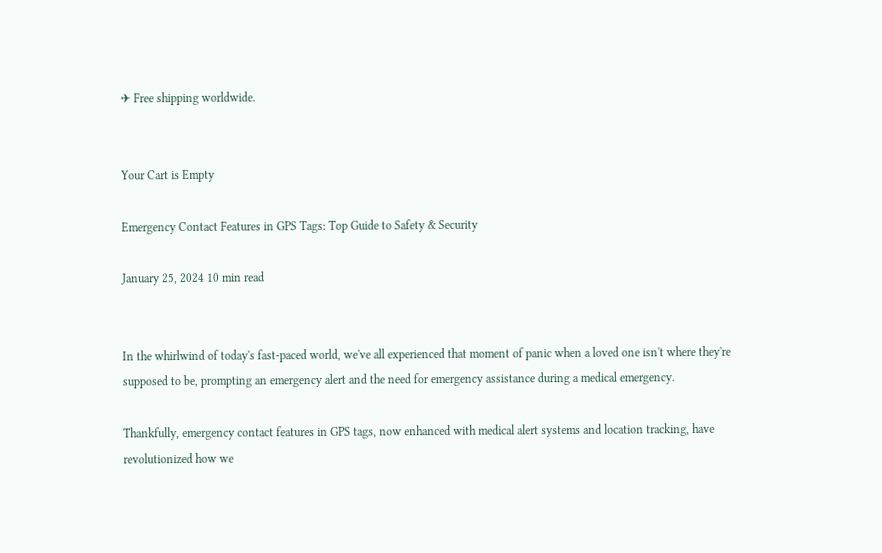✈ Free shipping worldwide.


Your Cart is Empty

Emergency Contact Features in GPS Tags: Top Guide to Safety & Security

January 25, 2024 10 min read


In the whirlwind of today's fast-paced world, we've all experienced that moment of panic when a loved one isn't where they're supposed to be, prompting an emergency alert and the need for emergency assistance during a medical emergency.

Thankfully, emergency contact features in GPS tags, now enhanced with medical alert systems and location tracking, have revolutionized how we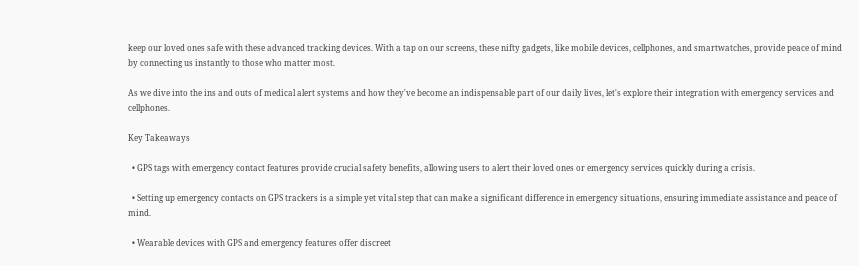keep our loved ones safe with these advanced tracking devices. With a tap on our screens, these nifty gadgets, like mobile devices, cellphones, and smartwatches, provide peace of mind by connecting us instantly to those who matter most.

As we dive into the ins and outs of medical alert systems and how they've become an indispensable part of our daily lives, let's explore their integration with emergency services and cellphones.

Key Takeaways

  • GPS tags with emergency contact features provide crucial safety benefits, allowing users to alert their loved ones or emergency services quickly during a crisis.

  • Setting up emergency contacts on GPS trackers is a simple yet vital step that can make a significant difference in emergency situations, ensuring immediate assistance and peace of mind.

  • Wearable devices with GPS and emergency features offer discreet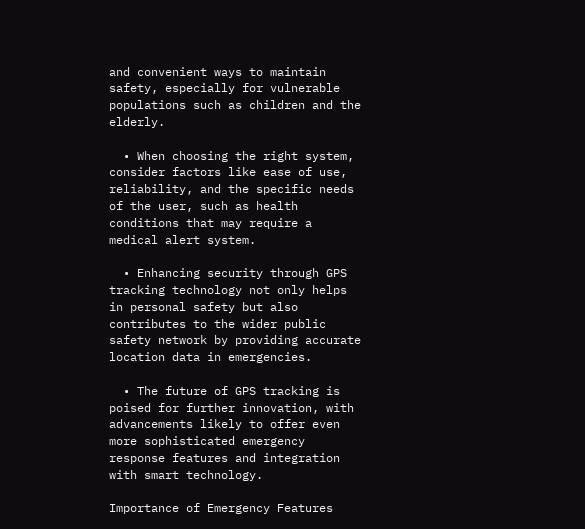and convenient ways to maintain safety, especially for vulnerable populations such as children and the elderly.

  • When choosing the right system, consider factors like ease of use, reliability, and the specific needs of the user, such as health conditions that may require a medical alert system.

  • Enhancing security through GPS tracking technology not only helps in personal safety but also contributes to the wider public safety network by providing accurate location data in emergencies.

  • The future of GPS tracking is poised for further innovation, with advancements likely to offer even more sophisticated emergency response features and integration with smart technology.

Importance of Emergency Features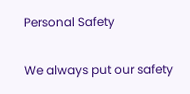Personal Safety

We always put our safety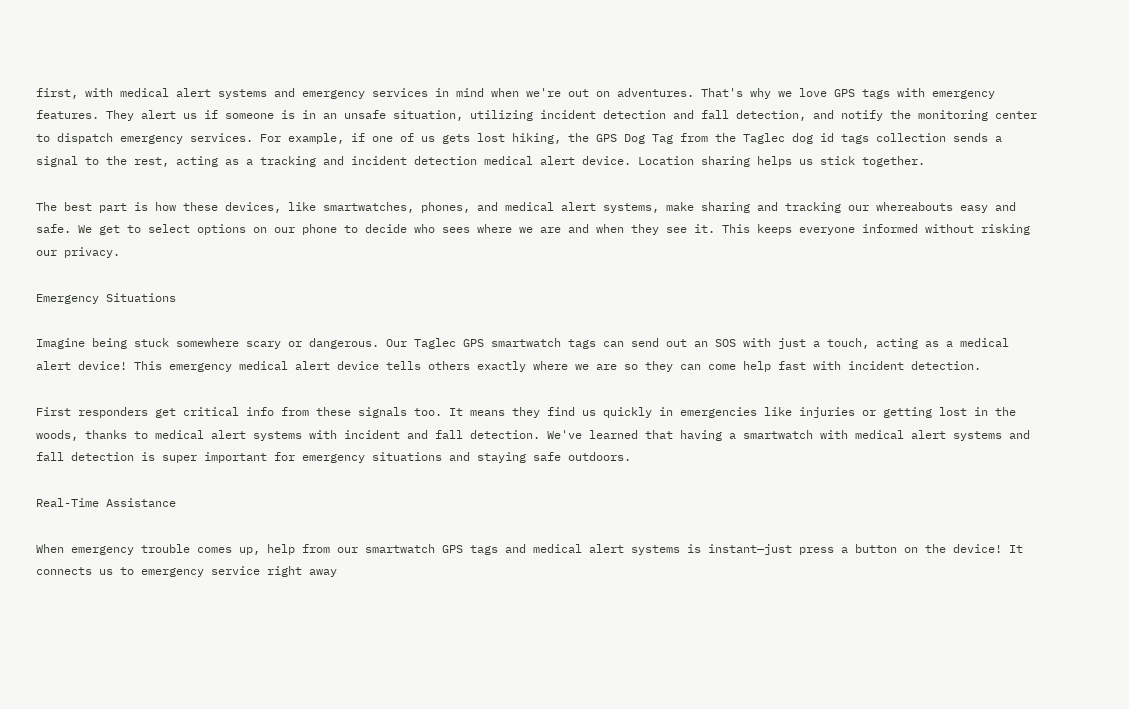first, with medical alert systems and emergency services in mind when we're out on adventures. That's why we love GPS tags with emergency features. They alert us if someone is in an unsafe situation, utilizing incident detection and fall detection, and notify the monitoring center to dispatch emergency services. For example, if one of us gets lost hiking, the GPS Dog Tag from the Taglec dog id tags collection sends a signal to the rest, acting as a tracking and incident detection medical alert device. Location sharing helps us stick together.

The best part is how these devices, like smartwatches, phones, and medical alert systems, make sharing and tracking our whereabouts easy and safe. We get to select options on our phone to decide who sees where we are and when they see it. This keeps everyone informed without risking our privacy.

Emergency Situations

Imagine being stuck somewhere scary or dangerous. Our Taglec GPS smartwatch tags can send out an SOS with just a touch, acting as a medical alert device! This emergency medical alert device tells others exactly where we are so they can come help fast with incident detection.

First responders get critical info from these signals too. It means they find us quickly in emergencies like injuries or getting lost in the woods, thanks to medical alert systems with incident and fall detection. We've learned that having a smartwatch with medical alert systems and fall detection is super important for emergency situations and staying safe outdoors.

Real-Time Assistance

When emergency trouble comes up, help from our smartwatch GPS tags and medical alert systems is instant—just press a button on the device! It connects us to emergency service right away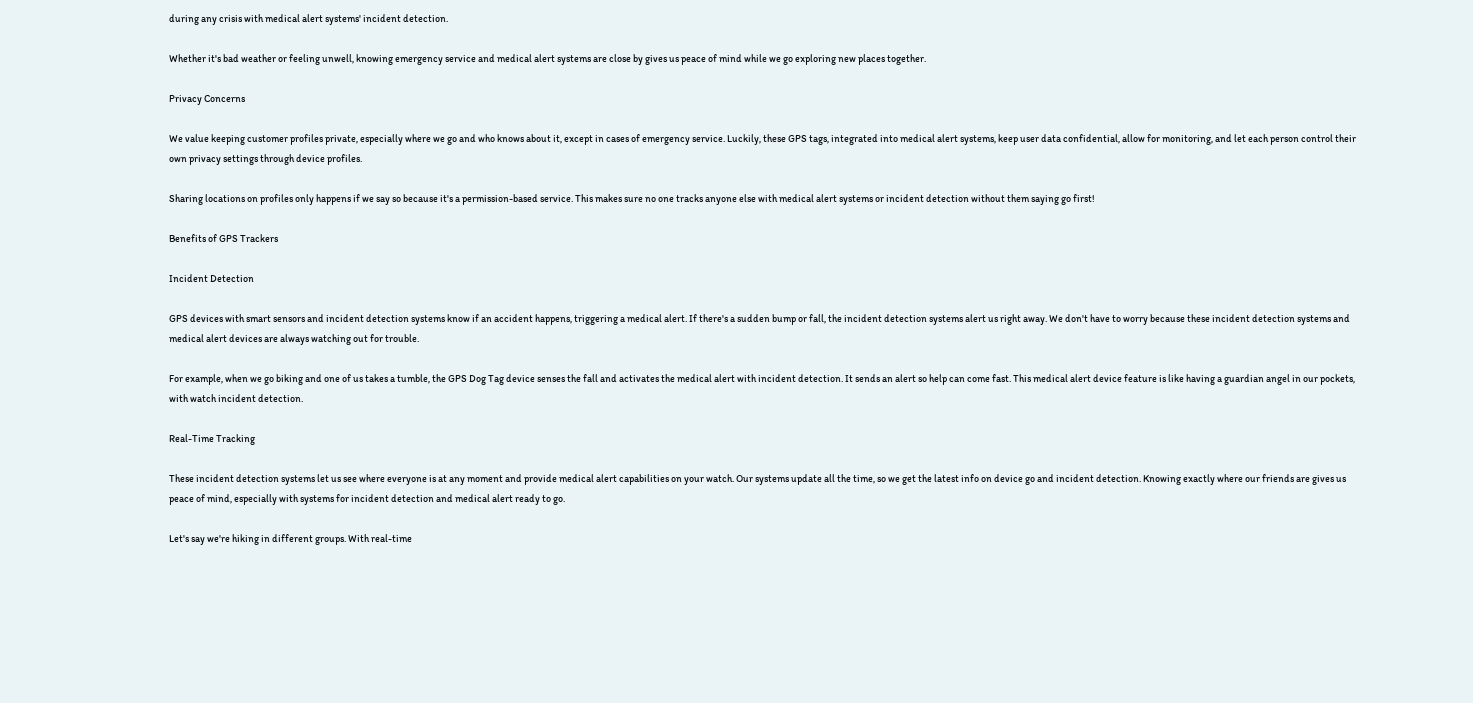during any crisis with medical alert systems' incident detection.

Whether it's bad weather or feeling unwell, knowing emergency service and medical alert systems are close by gives us peace of mind while we go exploring new places together.

Privacy Concerns

We value keeping customer profiles private, especially where we go and who knows about it, except in cases of emergency service. Luckily, these GPS tags, integrated into medical alert systems, keep user data confidential, allow for monitoring, and let each person control their own privacy settings through device profiles.

Sharing locations on profiles only happens if we say so because it's a permission-based service. This makes sure no one tracks anyone else with medical alert systems or incident detection without them saying go first!

Benefits of GPS Trackers

Incident Detection

GPS devices with smart sensors and incident detection systems know if an accident happens, triggering a medical alert. If there's a sudden bump or fall, the incident detection systems alert us right away. We don't have to worry because these incident detection systems and medical alert devices are always watching out for trouble.

For example, when we go biking and one of us takes a tumble, the GPS Dog Tag device senses the fall and activates the medical alert with incident detection. It sends an alert so help can come fast. This medical alert device feature is like having a guardian angel in our pockets, with watch incident detection.

Real-Time Tracking

These incident detection systems let us see where everyone is at any moment and provide medical alert capabilities on your watch. Our systems update all the time, so we get the latest info on device go and incident detection. Knowing exactly where our friends are gives us peace of mind, especially with systems for incident detection and medical alert ready to go.

Let's say we're hiking in different groups. With real-time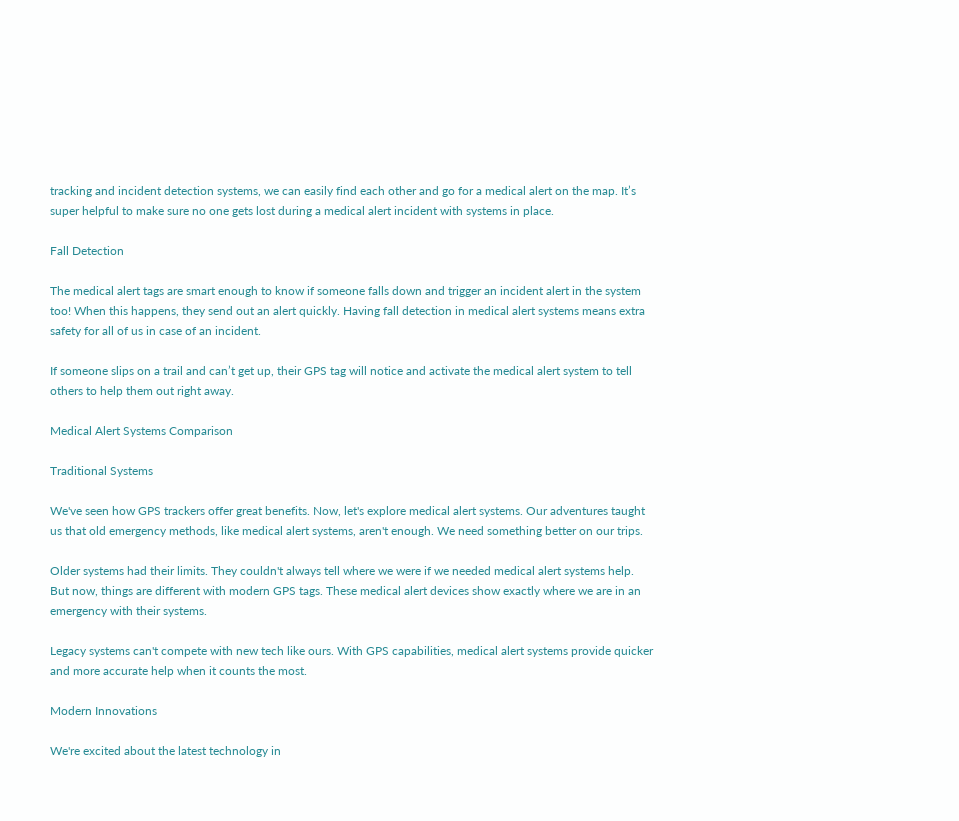tracking and incident detection systems, we can easily find each other and go for a medical alert on the map. It’s super helpful to make sure no one gets lost during a medical alert incident with systems in place.

Fall Detection

The medical alert tags are smart enough to know if someone falls down and trigger an incident alert in the system too! When this happens, they send out an alert quickly. Having fall detection in medical alert systems means extra safety for all of us in case of an incident.

If someone slips on a trail and can’t get up, their GPS tag will notice and activate the medical alert system to tell others to help them out right away.

Medical Alert Systems Comparison

Traditional Systems

We've seen how GPS trackers offer great benefits. Now, let's explore medical alert systems. Our adventures taught us that old emergency methods, like medical alert systems, aren't enough. We need something better on our trips.

Older systems had their limits. They couldn't always tell where we were if we needed medical alert systems help. But now, things are different with modern GPS tags. These medical alert devices show exactly where we are in an emergency with their systems.

Legacy systems can't compete with new tech like ours. With GPS capabilities, medical alert systems provide quicker and more accurate help when it counts the most.

Modern Innovations

We're excited about the latest technology in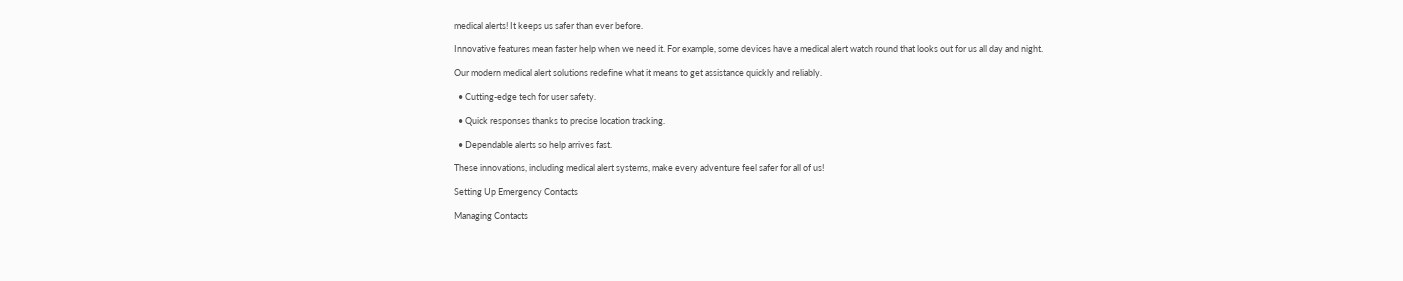medical alerts! It keeps us safer than ever before.

Innovative features mean faster help when we need it. For example, some devices have a medical alert watch round that looks out for us all day and night.

Our modern medical alert solutions redefine what it means to get assistance quickly and reliably.

  • Cutting-edge tech for user safety.

  • Quick responses thanks to precise location tracking.

  • Dependable alerts so help arrives fast.

These innovations, including medical alert systems, make every adventure feel safer for all of us!

Setting Up Emergency Contacts

Managing Contacts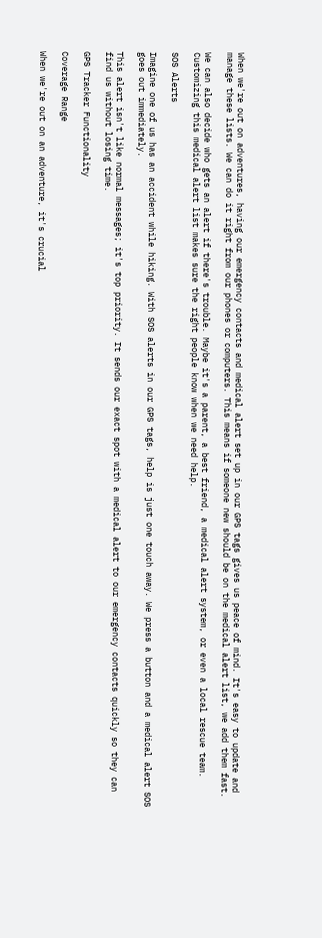When we're out on adventures, having our emergency contacts and medical alert set up in our GPS tags gives us peace of mind. It's easy to update and manage these lists. We can do it right from our phones or computers. This means if someone new should be on the medical alert list, we add them fast.

We can also decide who gets an alert if there's trouble. Maybe it's a parent, a best friend, a medical alert system, or even a local rescue team. Customizing this medical alert list makes sure the right people know when we need help.

SOS Alerts

Imagine one of us has an accident while hiking. With SOS alerts in our GPS tags, help is just one touch away. We press a button and a medical alert SOS goes out immediately.

This alert isn't like normal messages; it's top priority. It sends our exact spot with a medical alert to our emergency contacts quickly so they can find us without losing time.

GPS Tracker Functionality

Coverage Range

When we're out on an adventure, it's crucial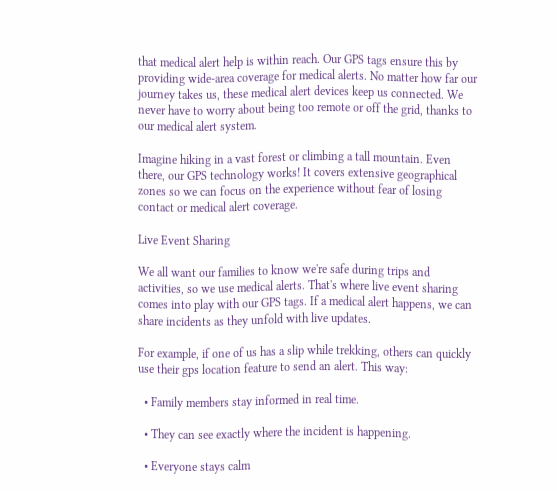that medical alert help is within reach. Our GPS tags ensure this by providing wide-area coverage for medical alerts. No matter how far our journey takes us, these medical alert devices keep us connected. We never have to worry about being too remote or off the grid, thanks to our medical alert system.

Imagine hiking in a vast forest or climbing a tall mountain. Even there, our GPS technology works! It covers extensive geographical zones so we can focus on the experience without fear of losing contact or medical alert coverage.

Live Event Sharing

We all want our families to know we're safe during trips and activities, so we use medical alerts. That's where live event sharing comes into play with our GPS tags. If a medical alert happens, we can share incidents as they unfold with live updates.

For example, if one of us has a slip while trekking, others can quickly use their gps location feature to send an alert. This way:

  • Family members stay informed in real time.

  • They can see exactly where the incident is happening.

  • Everyone stays calm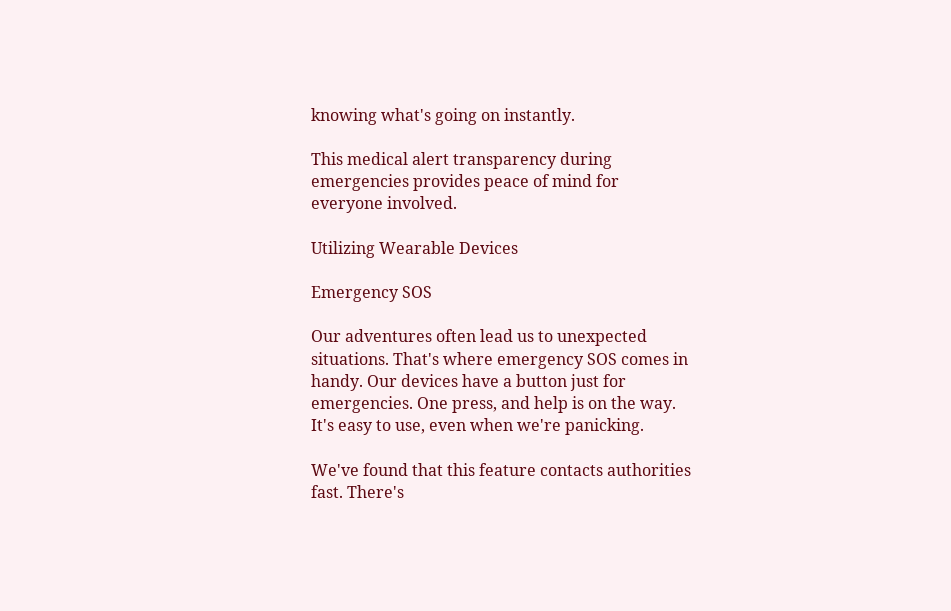knowing what's going on instantly.

This medical alert transparency during emergencies provides peace of mind for everyone involved.

Utilizing Wearable Devices

Emergency SOS

Our adventures often lead us to unexpected situations. That's where emergency SOS comes in handy. Our devices have a button just for emergencies. One press, and help is on the way. It's easy to use, even when we're panicking.

We've found that this feature contacts authorities fast. There's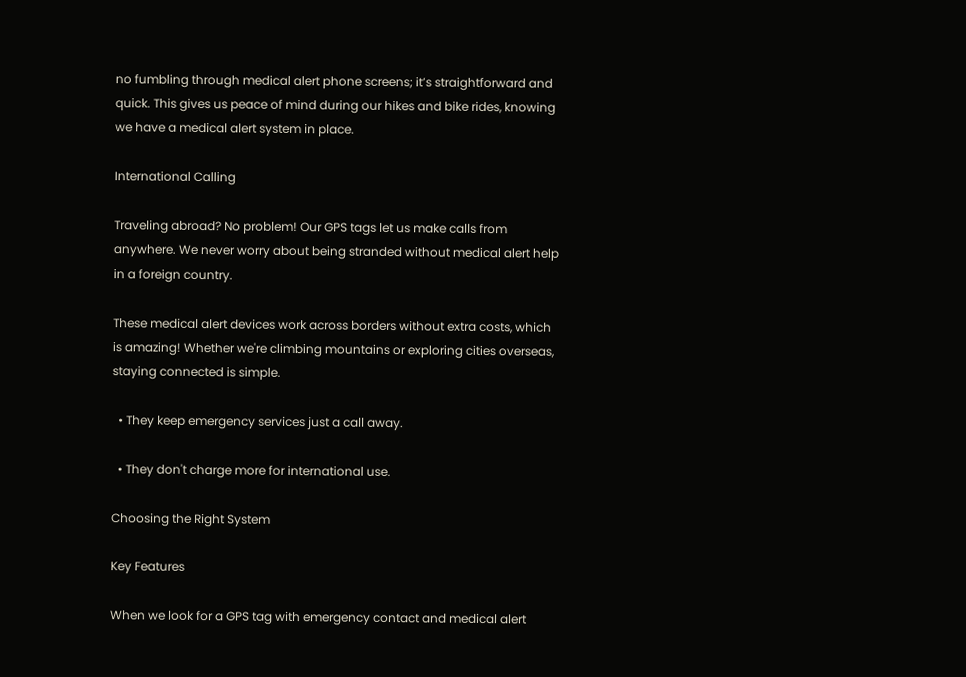no fumbling through medical alert phone screens; it’s straightforward and quick. This gives us peace of mind during our hikes and bike rides, knowing we have a medical alert system in place.

International Calling

Traveling abroad? No problem! Our GPS tags let us make calls from anywhere. We never worry about being stranded without medical alert help in a foreign country.

These medical alert devices work across borders without extra costs, which is amazing! Whether we're climbing mountains or exploring cities overseas, staying connected is simple.

  • They keep emergency services just a call away.

  • They don't charge more for international use.

Choosing the Right System

Key Features

When we look for a GPS tag with emergency contact and medical alert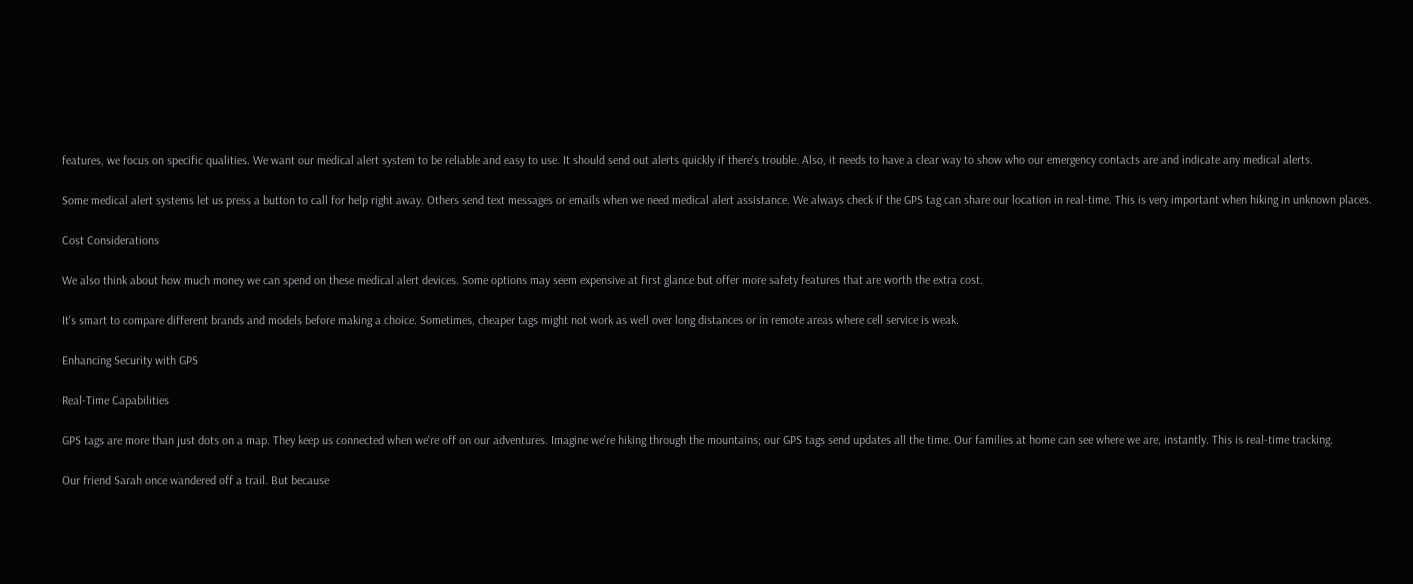features, we focus on specific qualities. We want our medical alert system to be reliable and easy to use. It should send out alerts quickly if there's trouble. Also, it needs to have a clear way to show who our emergency contacts are and indicate any medical alerts.

Some medical alert systems let us press a button to call for help right away. Others send text messages or emails when we need medical alert assistance. We always check if the GPS tag can share our location in real-time. This is very important when hiking in unknown places.

Cost Considerations

We also think about how much money we can spend on these medical alert devices. Some options may seem expensive at first glance but offer more safety features that are worth the extra cost.

It's smart to compare different brands and models before making a choice. Sometimes, cheaper tags might not work as well over long distances or in remote areas where cell service is weak.

Enhancing Security with GPS

Real-Time Capabilities

GPS tags are more than just dots on a map. They keep us connected when we're off on our adventures. Imagine we're hiking through the mountains; our GPS tags send updates all the time. Our families at home can see where we are, instantly. This is real-time tracking.

Our friend Sarah once wandered off a trail. But because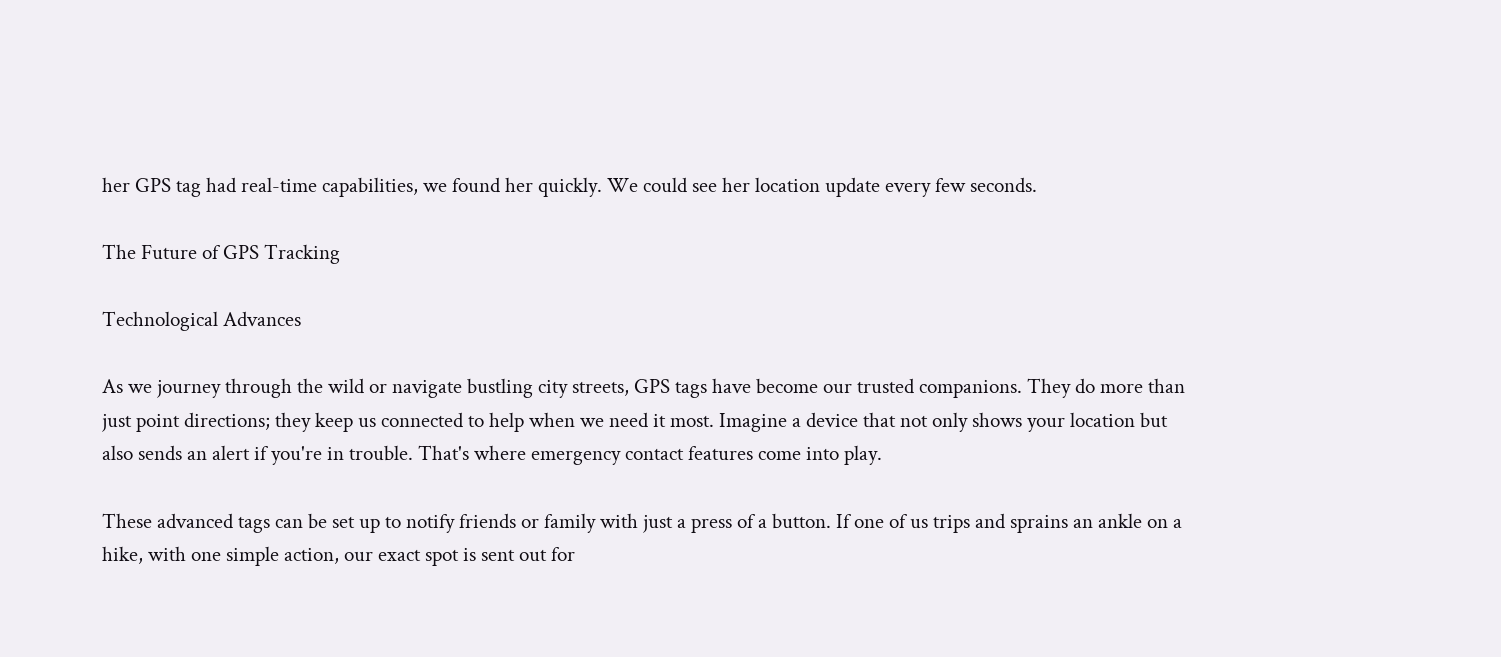her GPS tag had real-time capabilities, we found her quickly. We could see her location update every few seconds.

The Future of GPS Tracking

Technological Advances

As we journey through the wild or navigate bustling city streets, GPS tags have become our trusted companions. They do more than just point directions; they keep us connected to help when we need it most. Imagine a device that not only shows your location but also sends an alert if you're in trouble. That's where emergency contact features come into play.

These advanced tags can be set up to notify friends or family with just a press of a button. If one of us trips and sprains an ankle on a hike, with one simple action, our exact spot is sent out for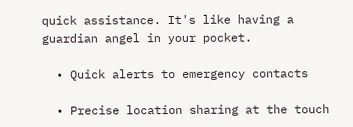quick assistance. It's like having a guardian angel in your pocket.

  • Quick alerts to emergency contacts

  • Precise location sharing at the touch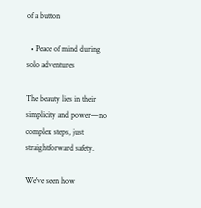of a button

  • Peace of mind during solo adventures

The beauty lies in their simplicity and power—no complex steps, just straightforward safety.

We've seen how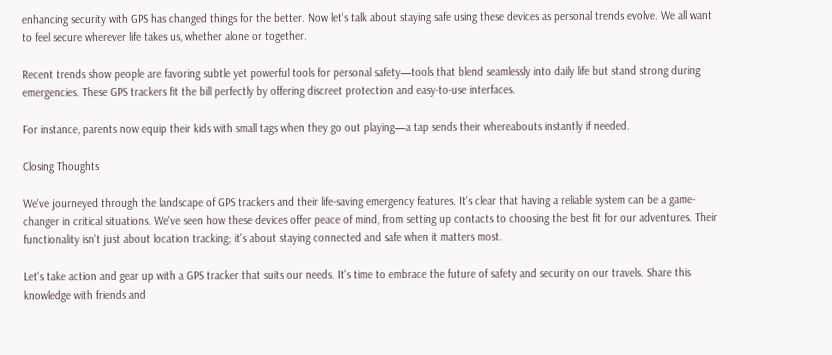enhancing security with GPS has changed things for the better. Now let's talk about staying safe using these devices as personal trends evolve. We all want to feel secure wherever life takes us, whether alone or together.

Recent trends show people are favoring subtle yet powerful tools for personal safety—tools that blend seamlessly into daily life but stand strong during emergencies. These GPS trackers fit the bill perfectly by offering discreet protection and easy-to-use interfaces.

For instance, parents now equip their kids with small tags when they go out playing—a tap sends their whereabouts instantly if needed.

Closing Thoughts

We've journeyed through the landscape of GPS trackers and their life-saving emergency features. It's clear that having a reliable system can be a game-changer in critical situations. We've seen how these devices offer peace of mind, from setting up contacts to choosing the best fit for our adventures. Their functionality isn't just about location tracking; it's about staying connected and safe when it matters most.

Let's take action and gear up with a GPS tracker that suits our needs. It's time to embrace the future of safety and security on our travels. Share this knowledge with friends and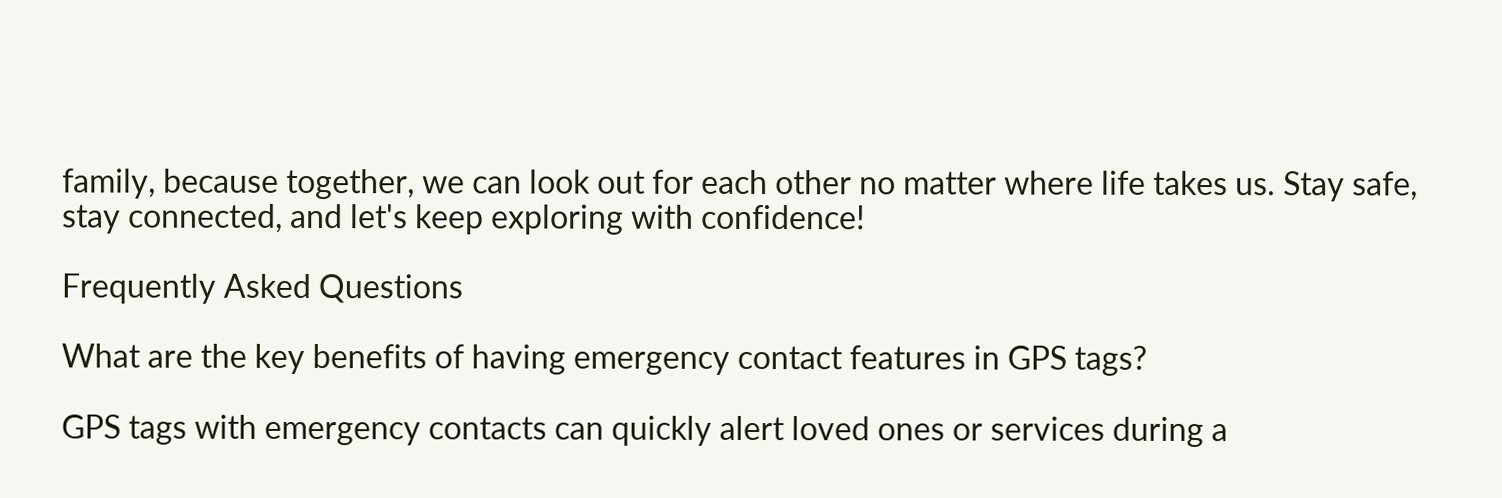family, because together, we can look out for each other no matter where life takes us. Stay safe, stay connected, and let's keep exploring with confidence!

Frequently Asked Questions

What are the key benefits of having emergency contact features in GPS tags?

GPS tags with emergency contacts can quickly alert loved ones or services during a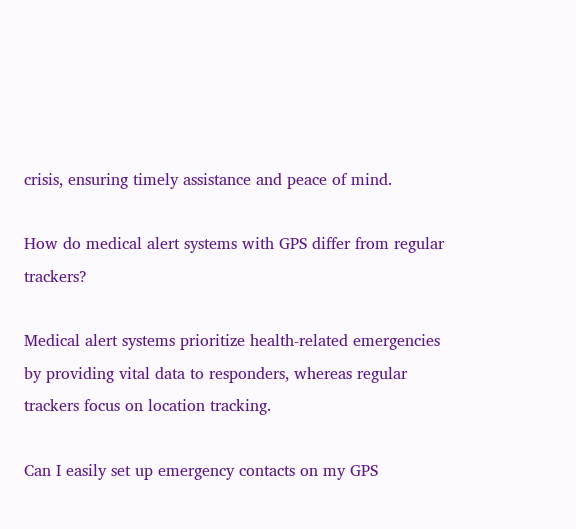crisis, ensuring timely assistance and peace of mind.

How do medical alert systems with GPS differ from regular trackers?

Medical alert systems prioritize health-related emergencies by providing vital data to responders, whereas regular trackers focus on location tracking.

Can I easily set up emergency contacts on my GPS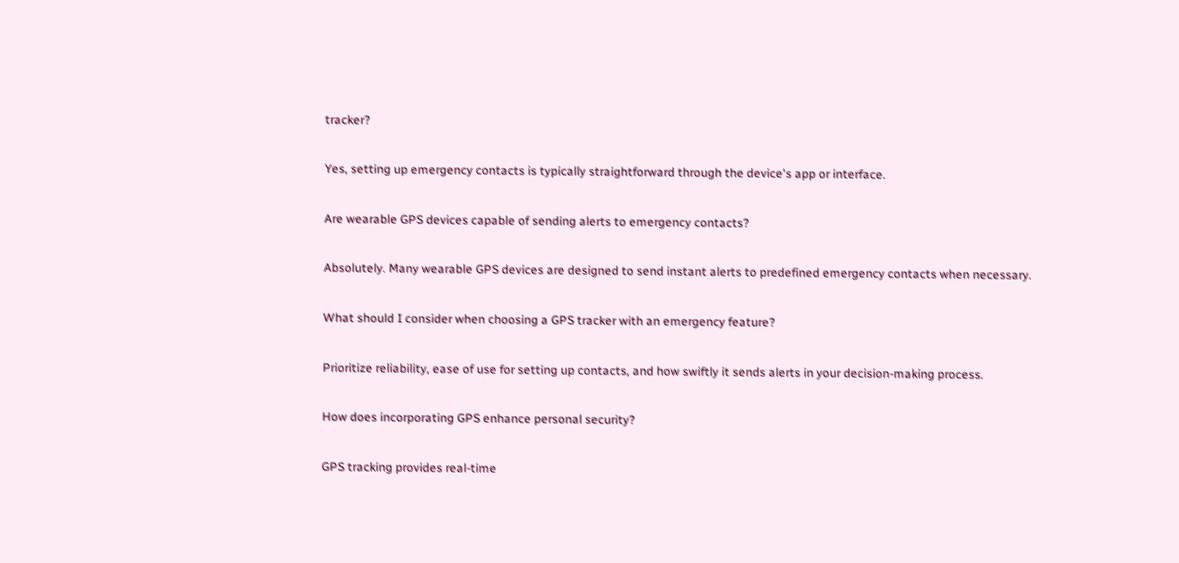tracker?

Yes, setting up emergency contacts is typically straightforward through the device's app or interface.

Are wearable GPS devices capable of sending alerts to emergency contacts?

Absolutely. Many wearable GPS devices are designed to send instant alerts to predefined emergency contacts when necessary.

What should I consider when choosing a GPS tracker with an emergency feature?

Prioritize reliability, ease of use for setting up contacts, and how swiftly it sends alerts in your decision-making process.

How does incorporating GPS enhance personal security?

GPS tracking provides real-time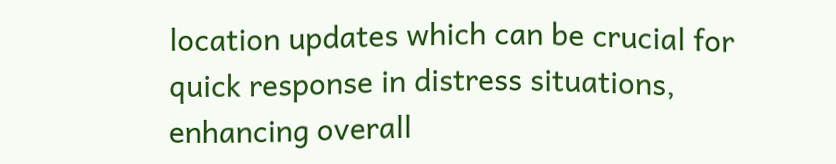location updates which can be crucial for quick response in distress situations, enhancing overall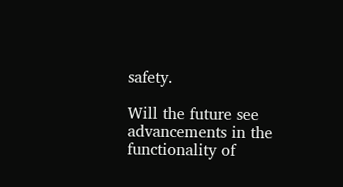safety.

Will the future see advancements in the functionality of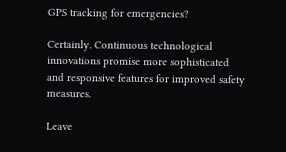GPS tracking for emergencies?

Certainly. Continuous technological innovations promise more sophisticated and responsive features for improved safety measures.

Leave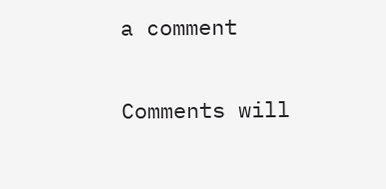a comment

Comments will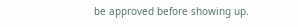be approved before showing up.